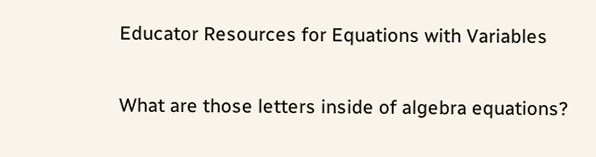Educator Resources for Equations with Variables

What are those letters inside of algebra equations?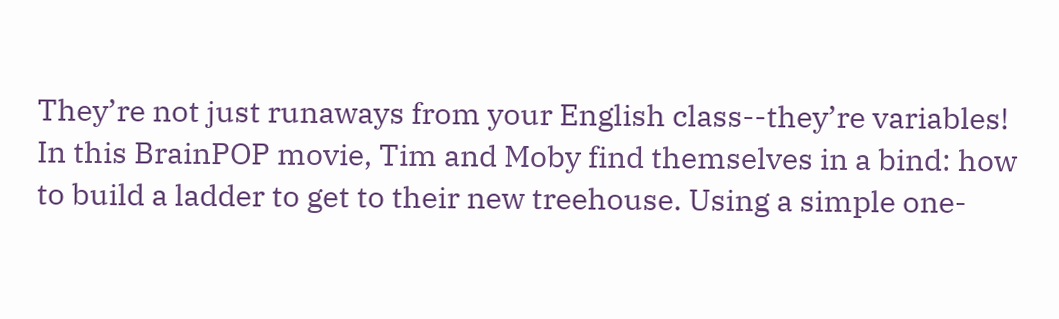They’re not just runaways from your English class--they’re variables! In this BrainPOP movie, Tim and Moby find themselves in a bind: how to build a ladder to get to their new treehouse. Using a simple one-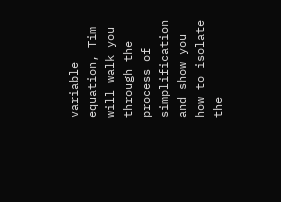variable equation, Tim will walk you through the process of simplification and show you how to isolate the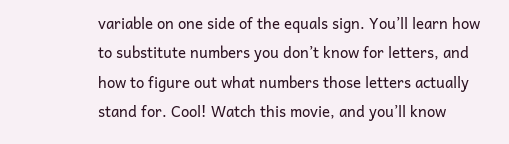variable on one side of the equals sign. You’ll learn how to substitute numbers you don’t know for letters, and how to figure out what numbers those letters actually stand for. Cool! Watch this movie, and you’ll know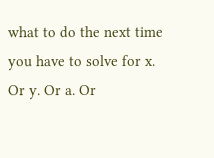what to do the next time you have to solve for x. Or y. Or a. Or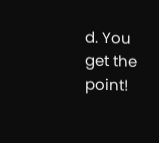d. You get the point!